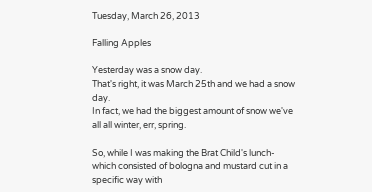Tuesday, March 26, 2013

Falling Apples

Yesterday was a snow day.
That's right, it was March 25th and we had a snow day.
In fact, we had the biggest amount of snow we've all all winter, err, spring.

So, while I was making the Brat Child's lunch-
which consisted of bologna and mustard cut in a specific way with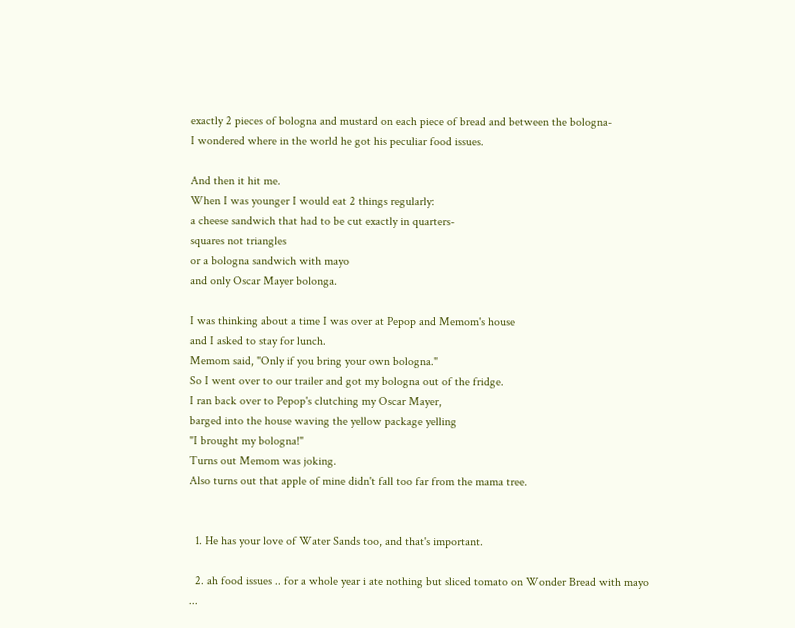exactly 2 pieces of bologna and mustard on each piece of bread and between the bologna-
I wondered where in the world he got his peculiar food issues.

And then it hit me.
When I was younger I would eat 2 things regularly:
a cheese sandwich that had to be cut exactly in quarters-
squares not triangles
or a bologna sandwich with mayo
and only Oscar Mayer bolonga.

I was thinking about a time I was over at Pepop and Memom's house
and I asked to stay for lunch.
Memom said, "Only if you bring your own bologna."
So I went over to our trailer and got my bologna out of the fridge.
I ran back over to Pepop's clutching my Oscar Mayer,
barged into the house waving the yellow package yelling
"I brought my bologna!"
Turns out Memom was joking.
Also turns out that apple of mine didn't fall too far from the mama tree.


  1. He has your love of Water Sands too, and that's important.

  2. ah food issues .. for a whole year i ate nothing but sliced tomato on Wonder Bread with mayo ...